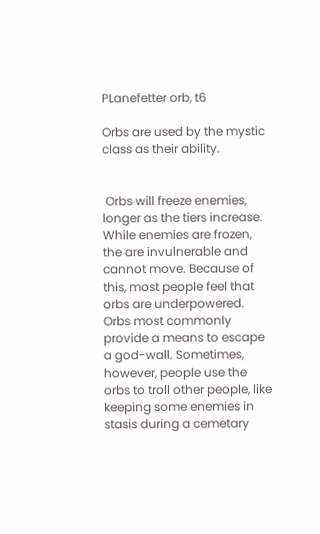PLanefetter orb, t6

Orbs are used by the mystic class as their ability.


 Orbs will freeze enemies, longer as the tiers increase. While enemies are frozen, the are invulnerable and cannot move. Because of this, most people feel that orbs are underpowered. Orbs most commonly provide a means to escape a god-wall. Sometimes, however, people use the orbs to troll other people, like keeping some enemies in stasis during a cemetary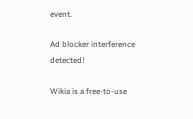event.

Ad blocker interference detected!

Wikia is a free-to-use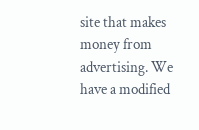site that makes money from advertising. We have a modified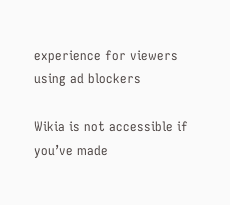experience for viewers using ad blockers

Wikia is not accessible if you’ve made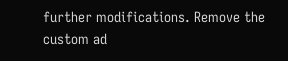further modifications. Remove the custom ad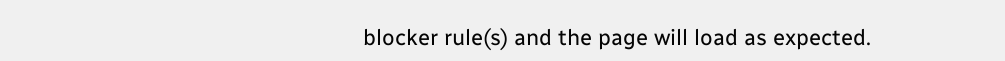blocker rule(s) and the page will load as expected.